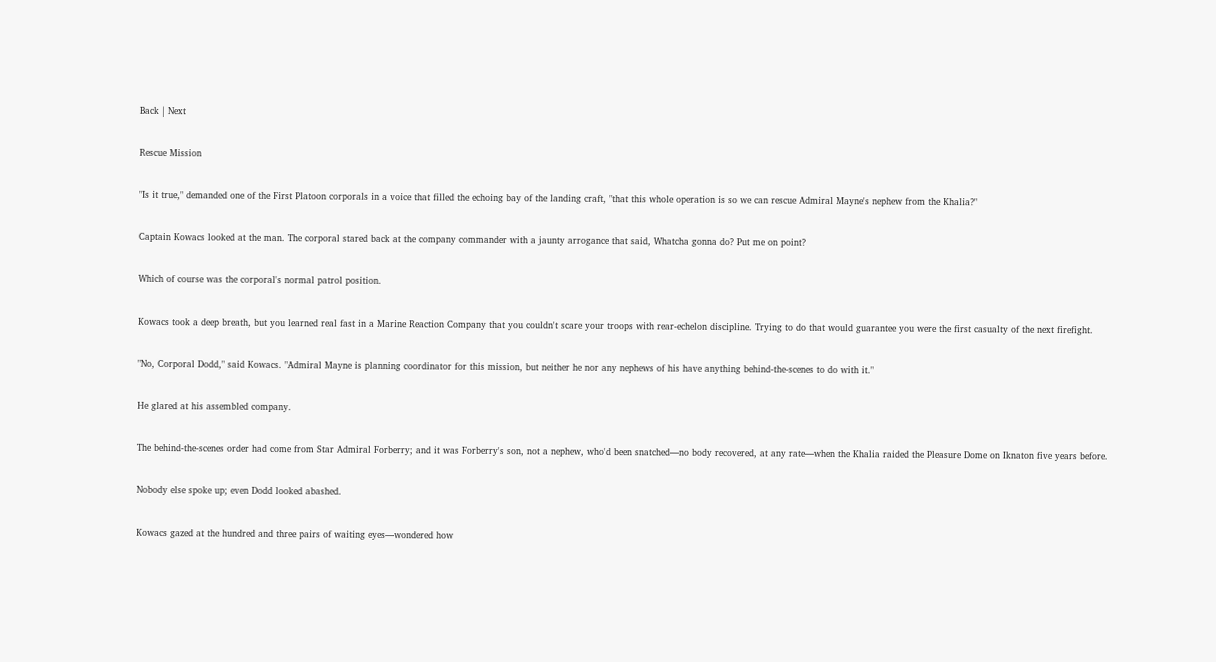Back | Next

Rescue Mission

"Is it true," demanded one of the First Platoon corporals in a voice that filled the echoing bay of the landing craft, "that this whole operation is so we can rescue Admiral Mayne's nephew from the Khalia?"

Captain Kowacs looked at the man. The corporal stared back at the company commander with a jaunty arrogance that said, Whatcha gonna do? Put me on point?

Which of course was the corporal's normal patrol position.

Kowacs took a deep breath, but you learned real fast in a Marine Reaction Company that you couldn't scare your troops with rear-echelon discipline. Trying to do that would guarantee you were the first casualty of the next firefight.

"No, Corporal Dodd," said Kowacs. "Admiral Mayne is planning coordinator for this mission, but neither he nor any nephews of his have anything behind-the-scenes to do with it."

He glared at his assembled company.

The behind-the-scenes order had come from Star Admiral Forberry; and it was Forberry's son, not a nephew, who'd been snatched—no body recovered, at any rate—when the Khalia raided the Pleasure Dome on Iknaton five years before.

Nobody else spoke up; even Dodd looked abashed.

Kowacs gazed at the hundred and three pairs of waiting eyes—wondered how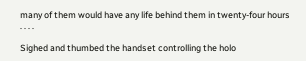many of them would have any life behind them in twenty-four hours . . . .

Sighed and thumbed the handset controlling the holo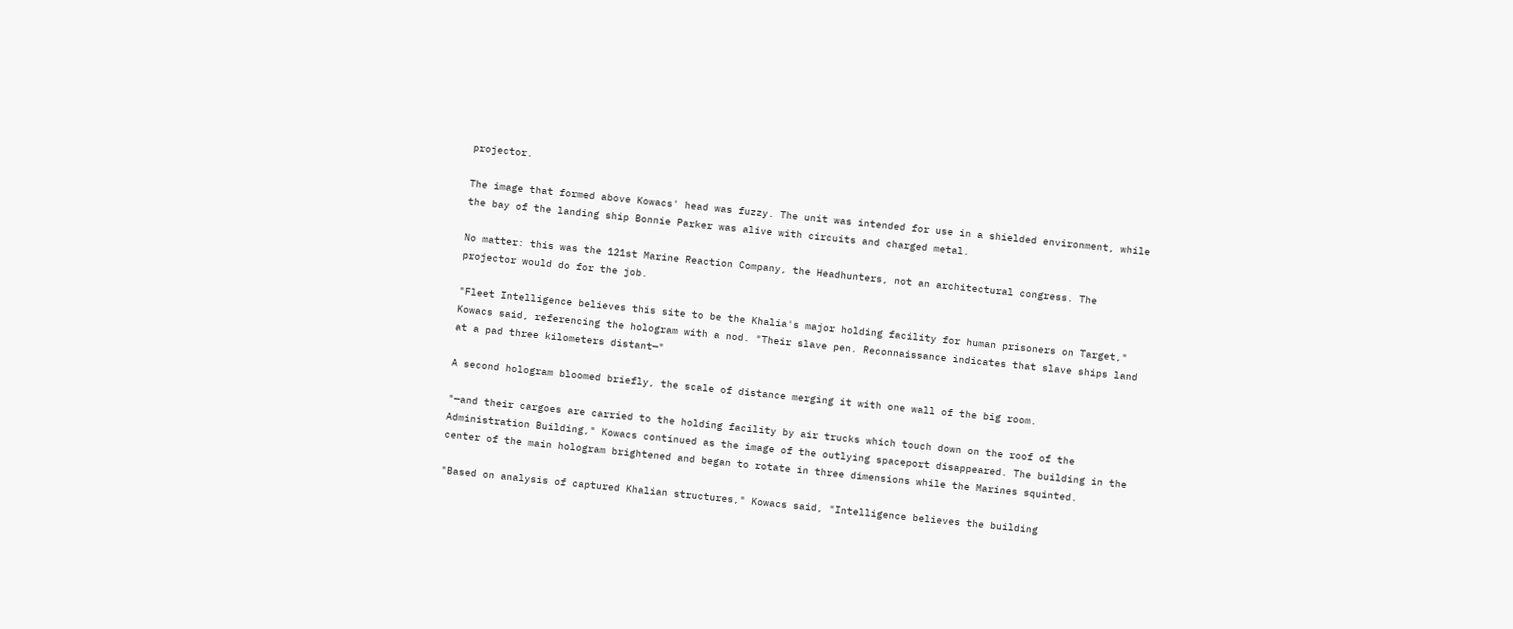projector.

The image that formed above Kowacs' head was fuzzy. The unit was intended for use in a shielded environment, while the bay of the landing ship Bonnie Parker was alive with circuits and charged metal.

No matter: this was the 121st Marine Reaction Company, the Headhunters, not an architectural congress. The projector would do for the job.

"Fleet Intelligence believes this site to be the Khalia's major holding facility for human prisoners on Target," Kowacs said, referencing the hologram with a nod. "Their slave pen. Reconnaissance indicates that slave ships land at a pad three kilometers distant—"

A second hologram bloomed briefly, the scale of distance merging it with one wall of the big room.

"—and their cargoes are carried to the holding facility by air trucks which touch down on the roof of the Administration Building," Kowacs continued as the image of the outlying spaceport disappeared. The building in the center of the main hologram brightened and began to rotate in three dimensions while the Marines squinted.

"Based on analysis of captured Khalian structures," Kowacs said, "Intelligence believes the building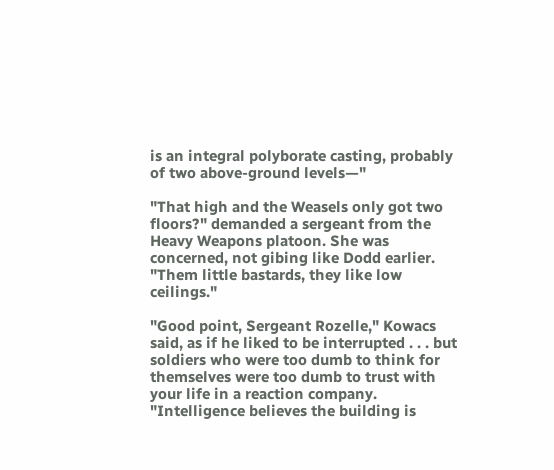is an integral polyborate casting, probably of two above-ground levels—"

"That high and the Weasels only got two floors?" demanded a sergeant from the Heavy Weapons platoon. She was concerned, not gibing like Dodd earlier. "Them little bastards, they like low ceilings."

"Good point, Sergeant Rozelle," Kowacs said, as if he liked to be interrupted . . . but soldiers who were too dumb to think for themselves were too dumb to trust with your life in a reaction company. "Intelligence believes the building is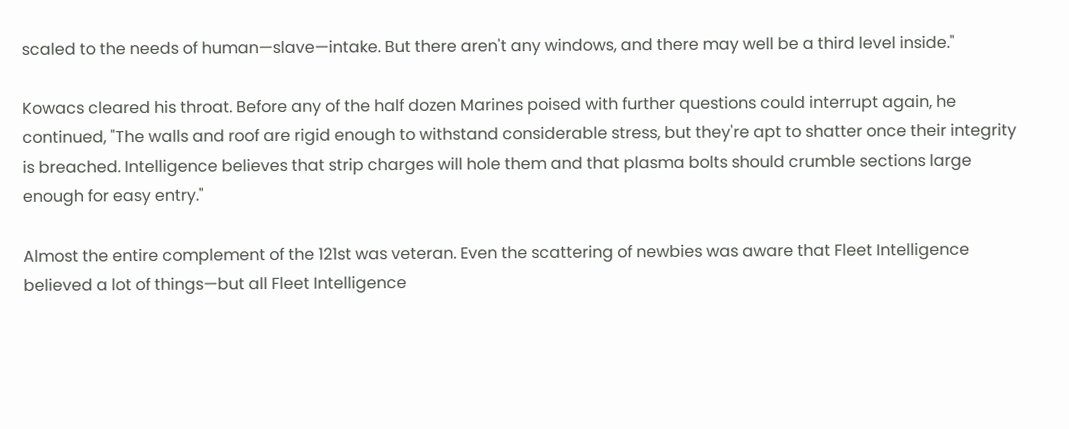scaled to the needs of human—slave—intake. But there aren't any windows, and there may well be a third level inside."

Kowacs cleared his throat. Before any of the half dozen Marines poised with further questions could interrupt again, he continued, "The walls and roof are rigid enough to withstand considerable stress, but they're apt to shatter once their integrity is breached. Intelligence believes that strip charges will hole them and that plasma bolts should crumble sections large enough for easy entry."

Almost the entire complement of the 121st was veteran. Even the scattering of newbies was aware that Fleet Intelligence believed a lot of things—but all Fleet Intelligence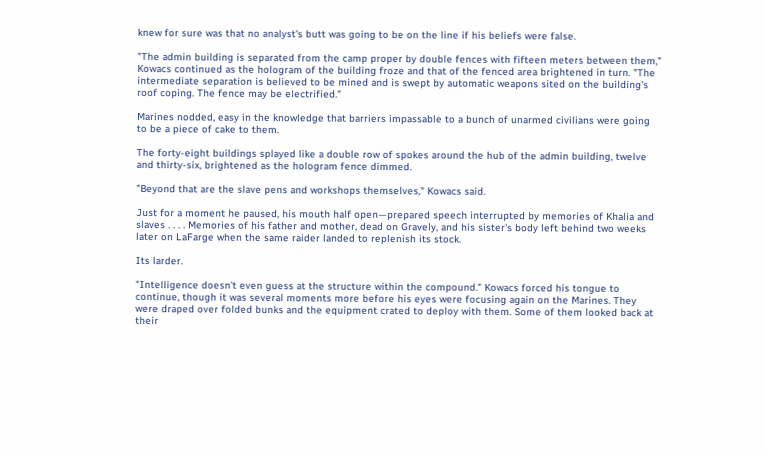knew for sure was that no analyst's butt was going to be on the line if his beliefs were false.

"The admin building is separated from the camp proper by double fences with fifteen meters between them," Kowacs continued as the hologram of the building froze and that of the fenced area brightened in turn. "The intermediate separation is believed to be mined and is swept by automatic weapons sited on the building's roof coping. The fence may be electrified."

Marines nodded, easy in the knowledge that barriers impassable to a bunch of unarmed civilians were going to be a piece of cake to them.

The forty-eight buildings splayed like a double row of spokes around the hub of the admin building, twelve and thirty-six, brightened as the hologram fence dimmed.

"Beyond that are the slave pens and workshops themselves," Kowacs said.

Just for a moment he paused, his mouth half open—prepared speech interrupted by memories of Khalia and slaves . . . . Memories of his father and mother, dead on Gravely, and his sister's body left behind two weeks later on LaFarge when the same raider landed to replenish its stock.

Its larder.

"Intelligence doesn't even guess at the structure within the compound." Kowacs forced his tongue to continue, though it was several moments more before his eyes were focusing again on the Marines. They were draped over folded bunks and the equipment crated to deploy with them. Some of them looked back at their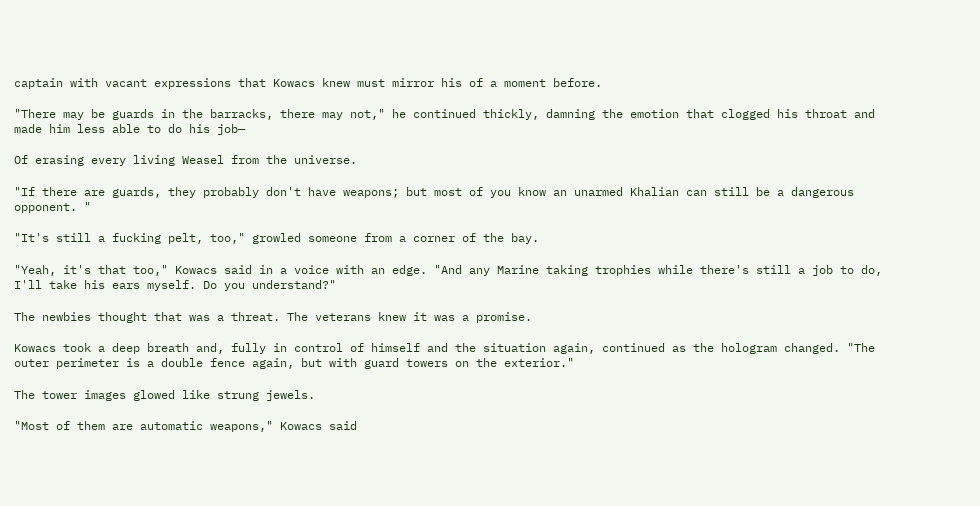captain with vacant expressions that Kowacs knew must mirror his of a moment before.

"There may be guards in the barracks, there may not," he continued thickly, damning the emotion that clogged his throat and made him less able to do his job—

Of erasing every living Weasel from the universe.

"If there are guards, they probably don't have weapons; but most of you know an unarmed Khalian can still be a dangerous opponent. "

"It's still a fucking pelt, too," growled someone from a corner of the bay.

"Yeah, it's that too," Kowacs said in a voice with an edge. "And any Marine taking trophies while there's still a job to do, I'll take his ears myself. Do you understand?"

The newbies thought that was a threat. The veterans knew it was a promise.

Kowacs took a deep breath and, fully in control of himself and the situation again, continued as the hologram changed. "The outer perimeter is a double fence again, but with guard towers on the exterior."

The tower images glowed like strung jewels.

"Most of them are automatic weapons," Kowacs said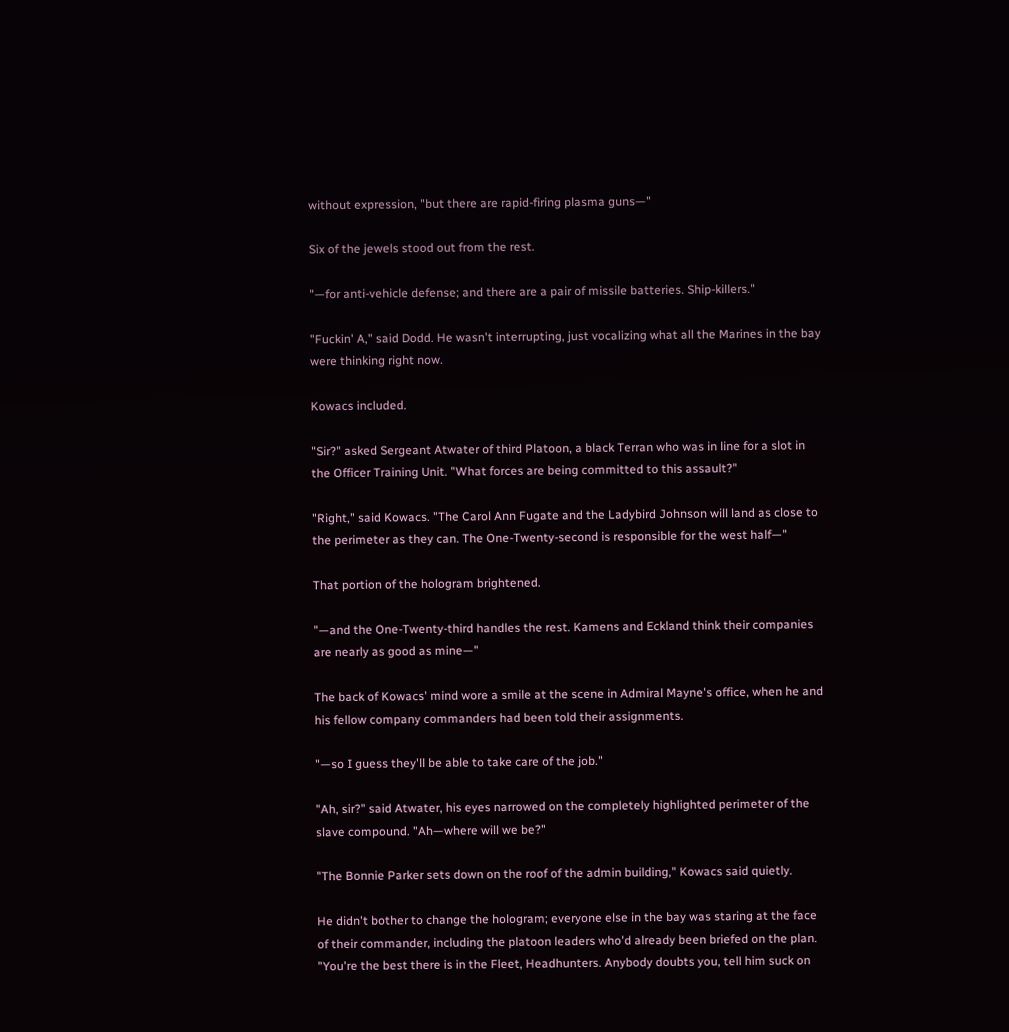without expression, "but there are rapid-firing plasma guns—"

Six of the jewels stood out from the rest.

"—for anti-vehicle defense; and there are a pair of missile batteries. Ship-killers."

"Fuckin' A," said Dodd. He wasn't interrupting, just vocalizing what all the Marines in the bay were thinking right now.

Kowacs included.

"Sir?" asked Sergeant Atwater of third Platoon, a black Terran who was in line for a slot in the Officer Training Unit. "What forces are being committed to this assault?"

"Right," said Kowacs. "The Carol Ann Fugate and the Ladybird Johnson will land as close to the perimeter as they can. The One-Twenty-second is responsible for the west half—"

That portion of the hologram brightened.

"—and the One-Twenty-third handles the rest. Kamens and Eckland think their companies are nearly as good as mine—"

The back of Kowacs' mind wore a smile at the scene in Admiral Mayne's office, when he and his fellow company commanders had been told their assignments.

"—so I guess they'll be able to take care of the job."

"Ah, sir?" said Atwater, his eyes narrowed on the completely highlighted perimeter of the slave compound. "Ah—where will we be?"

"The Bonnie Parker sets down on the roof of the admin building," Kowacs said quietly.

He didn't bother to change the hologram; everyone else in the bay was staring at the face of their commander, including the platoon leaders who'd already been briefed on the plan. "You're the best there is in the Fleet, Headhunters. Anybody doubts you, tell him suck on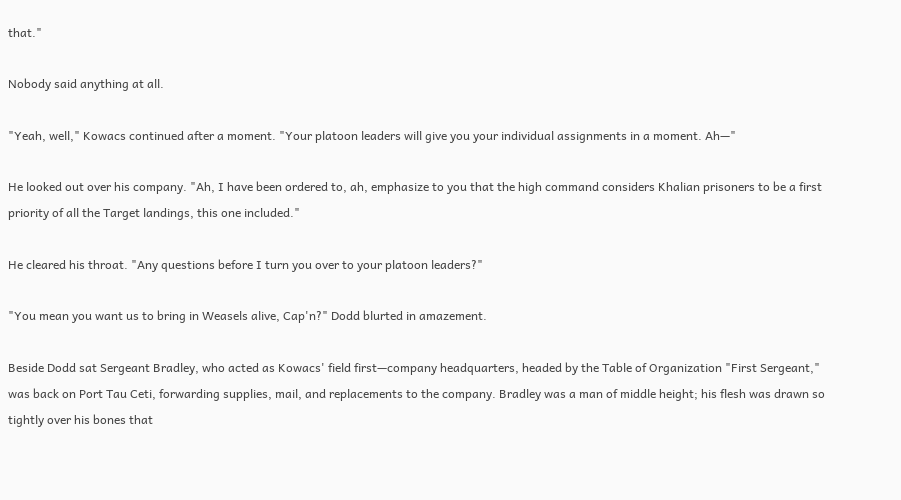that."

Nobody said anything at all.

"Yeah, well," Kowacs continued after a moment. "Your platoon leaders will give you your individual assignments in a moment. Ah—"

He looked out over his company. "Ah, I have been ordered to, ah, emphasize to you that the high command considers Khalian prisoners to be a first priority of all the Target landings, this one included."

He cleared his throat. "Any questions before I turn you over to your platoon leaders?"

"You mean you want us to bring in Weasels alive, Cap'n?" Dodd blurted in amazement.

Beside Dodd sat Sergeant Bradley, who acted as Kowacs' field first—company headquarters, headed by the Table of Organization "First Sergeant," was back on Port Tau Ceti, forwarding supplies, mail, and replacements to the company. Bradley was a man of middle height; his flesh was drawn so tightly over his bones that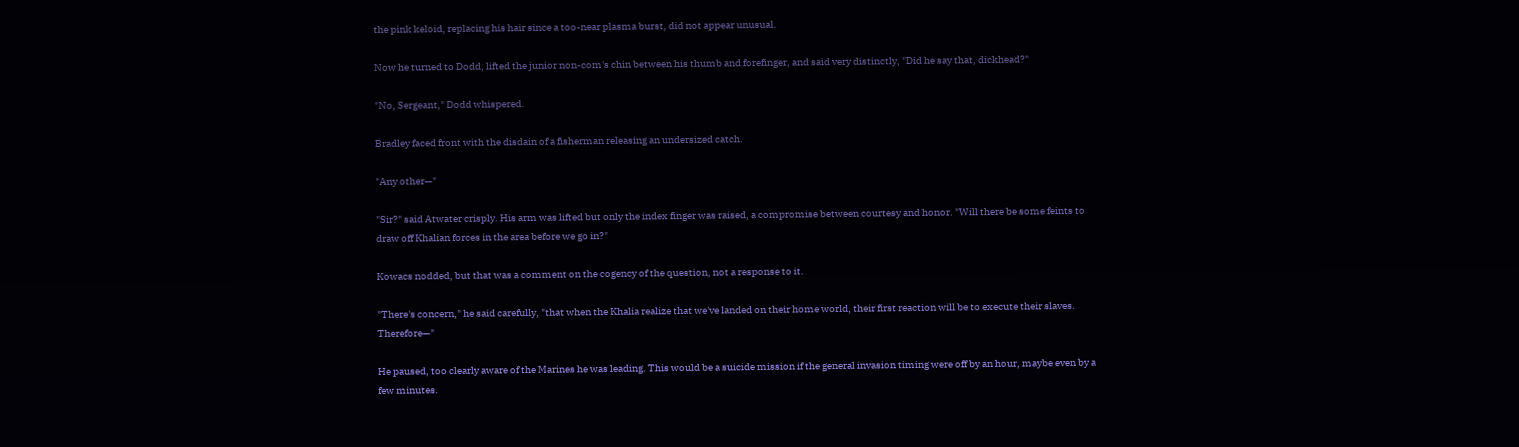the pink keloid, replacing his hair since a too-near plasma burst, did not appear unusual.

Now he turned to Dodd, lifted the junior non-com's chin between his thumb and forefinger, and said very distinctly, "Did he say that, dickhead?"

"No, Sergeant," Dodd whispered.

Bradley faced front with the disdain of a fisherman releasing an undersized catch.

"Any other—"

"Sir?" said Atwater crisply. His arm was lifted but only the index finger was raised, a compromise between courtesy and honor. "Will there be some feints to draw off Khalian forces in the area before we go in?"

Kowacs nodded, but that was a comment on the cogency of the question, not a response to it.

"There's concern," he said carefully, "that when the Khalia realize that we've landed on their home world, their first reaction will be to execute their slaves. Therefore—"

He paused, too clearly aware of the Marines he was leading. This would be a suicide mission if the general invasion timing were off by an hour, maybe even by a few minutes.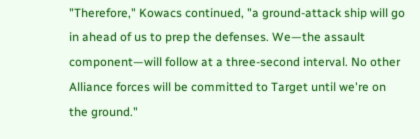"Therefore," Kowacs continued, "a ground-attack ship will go in ahead of us to prep the defenses. We—the assault component—will follow at a three-second interval. No other Alliance forces will be committed to Target until we're on the ground."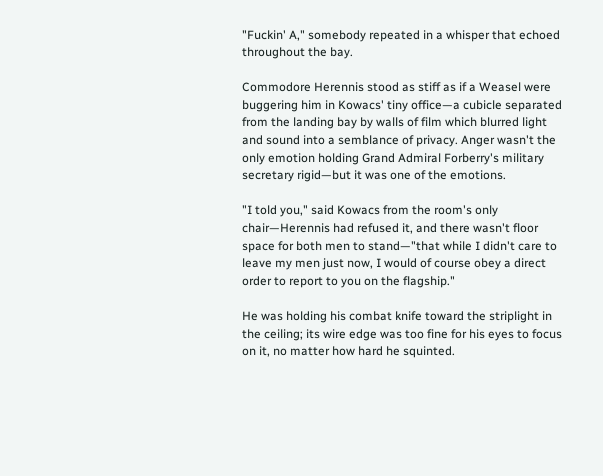"Fuckin' A," somebody repeated in a whisper that echoed throughout the bay.

Commodore Herennis stood as stiff as if a Weasel were buggering him in Kowacs' tiny office—a cubicle separated from the landing bay by walls of film which blurred light and sound into a semblance of privacy. Anger wasn't the only emotion holding Grand Admiral Forberry's military secretary rigid—but it was one of the emotions.

"I told you," said Kowacs from the room's only chair—Herennis had refused it, and there wasn't floor space for both men to stand—"that while I didn't care to leave my men just now, I would of course obey a direct order to report to you on the flagship."

He was holding his combat knife toward the striplight in the ceiling; its wire edge was too fine for his eyes to focus on it, no matter how hard he squinted.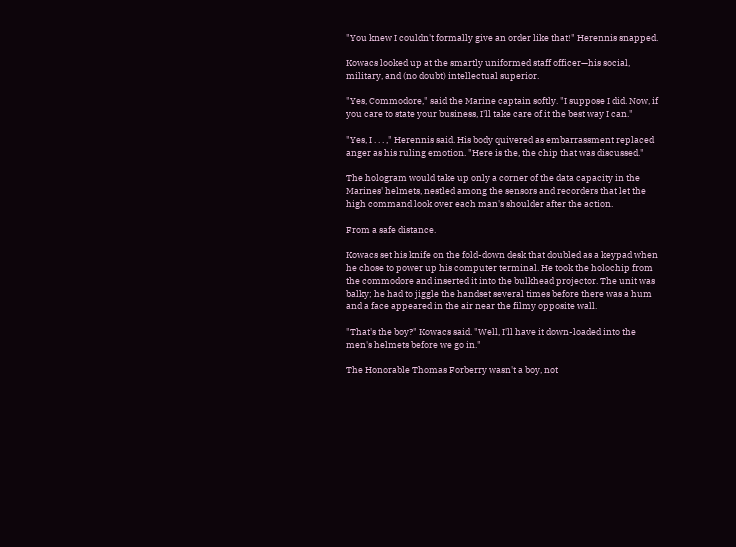"You knew I couldn't formally give an order like that!" Herennis snapped.

Kowacs looked up at the smartly uniformed staff officer—his social, military, and (no doubt) intellectual superior.

"Yes, Commodore," said the Marine captain softly. "I suppose I did. Now, if you care to state your business, I'll take care of it the best way I can."

"Yes, I . . . ," Herennis said. His body quivered as embarrassment replaced anger as his ruling emotion. "Here is the, the chip that was discussed."

The hologram would take up only a corner of the data capacity in the Marines' helmets, nestled among the sensors and recorders that let the high command look over each man's shoulder after the action.

From a safe distance.

Kowacs set his knife on the fold-down desk that doubled as a keypad when he chose to power up his computer terminal. He took the holochip from the commodore and inserted it into the bulkhead projector. The unit was balky; he had to jiggle the handset several times before there was a hum and a face appeared in the air near the filmy opposite wall.

"That's the boy?" Kowacs said. "Well, I'll have it down-loaded into the men's helmets before we go in."

The Honorable Thomas Forberry wasn't a boy, not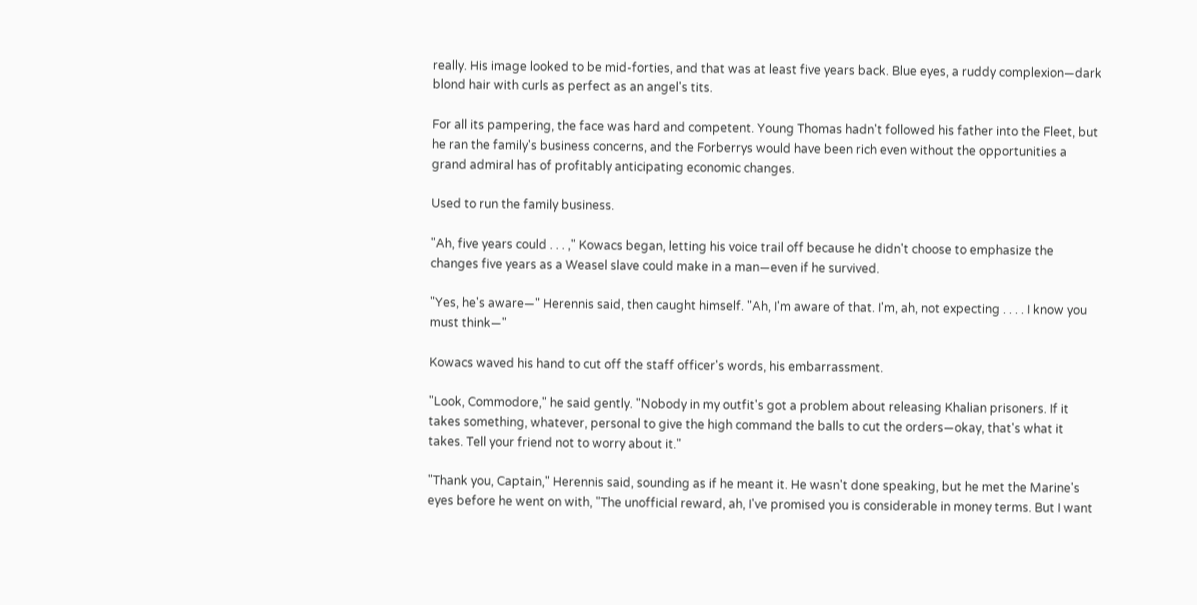really. His image looked to be mid-forties, and that was at least five years back. Blue eyes, a ruddy complexion—dark blond hair with curls as perfect as an angel's tits.

For all its pampering, the face was hard and competent. Young Thomas hadn't followed his father into the Fleet, but he ran the family's business concerns, and the Forberrys would have been rich even without the opportunities a grand admiral has of profitably anticipating economic changes.

Used to run the family business.

"Ah, five years could . . . ," Kowacs began, letting his voice trail off because he didn't choose to emphasize the changes five years as a Weasel slave could make in a man—even if he survived.

"Yes, he's aware—" Herennis said, then caught himself. "Ah, I'm aware of that. I'm, ah, not expecting . . . . I know you must think—"

Kowacs waved his hand to cut off the staff officer's words, his embarrassment.

"Look, Commodore," he said gently. "Nobody in my outfit's got a problem about releasing Khalian prisoners. If it takes something, whatever, personal to give the high command the balls to cut the orders—okay, that's what it takes. Tell your friend not to worry about it."

"Thank you, Captain," Herennis said, sounding as if he meant it. He wasn't done speaking, but he met the Marine's eyes before he went on with, "The unofficial reward, ah, I've promised you is considerable in money terms. But I want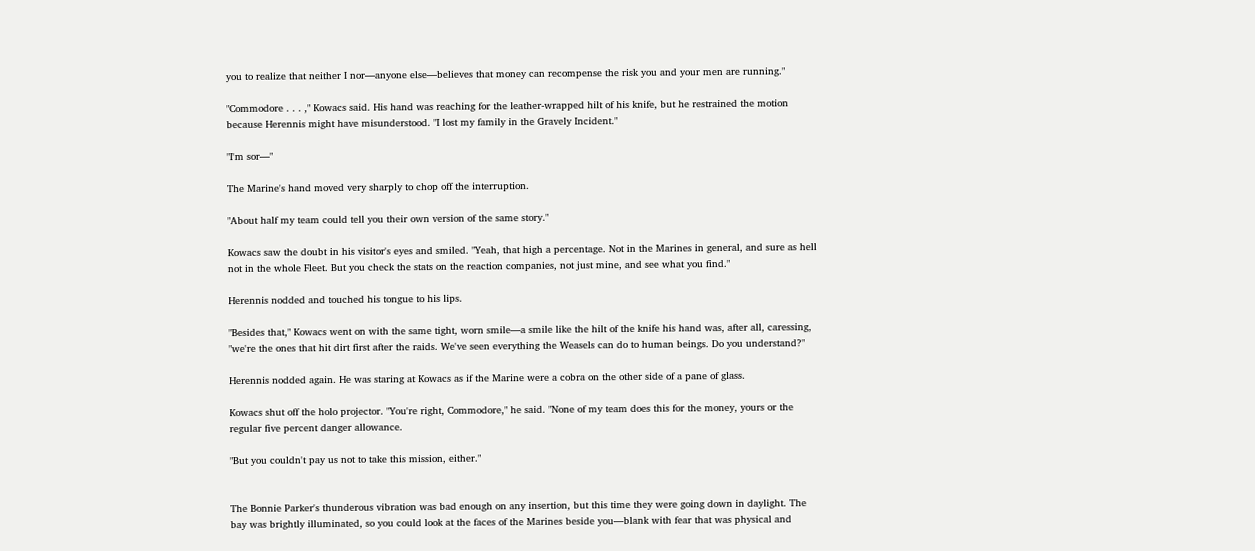you to realize that neither I nor—anyone else—believes that money can recompense the risk you and your men are running."

"Commodore . . . ," Kowacs said. His hand was reaching for the leather-wrapped hilt of his knife, but he restrained the motion because Herennis might have misunderstood. "I lost my family in the Gravely Incident."

"I'm sor—"

The Marine's hand moved very sharply to chop off the interruption.

"About half my team could tell you their own version of the same story."

Kowacs saw the doubt in his visitor's eyes and smiled. "Yeah, that high a percentage. Not in the Marines in general, and sure as hell not in the whole Fleet. But you check the stats on the reaction companies, not just mine, and see what you find."

Herennis nodded and touched his tongue to his lips.

"Besides that," Kowacs went on with the same tight, worn smile—a smile like the hilt of the knife his hand was, after all, caressing, "we're the ones that hit dirt first after the raids. We've seen everything the Weasels can do to human beings. Do you understand?"

Herennis nodded again. He was staring at Kowacs as if the Marine were a cobra on the other side of a pane of glass.

Kowacs shut off the holo projector. "You're right, Commodore," he said. "None of my team does this for the money, yours or the regular five percent danger allowance.

"But you couldn't pay us not to take this mission, either."


The Bonnie Parker's thunderous vibration was bad enough on any insertion, but this time they were going down in daylight. The bay was brightly illuminated, so you could look at the faces of the Marines beside you—blank with fear that was physical and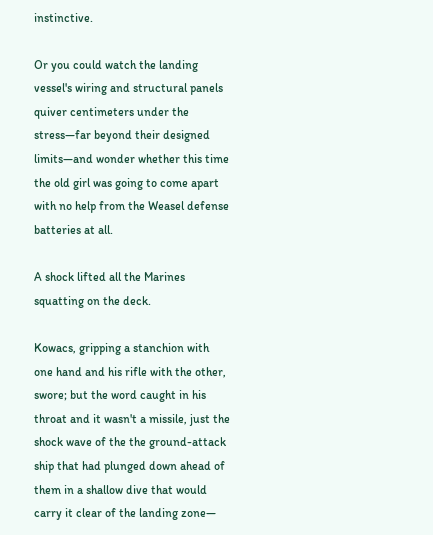instinctive.

Or you could watch the landing vessel's wiring and structural panels quiver centimeters under the stress—far beyond their designed limits—and wonder whether this time the old girl was going to come apart with no help from the Weasel defense batteries at all.

A shock lifted all the Marines squatting on the deck.

Kowacs, gripping a stanchion with one hand and his rifle with the other, swore; but the word caught in his throat and it wasn't a missile, just the shock wave of the the ground-attack ship that had plunged down ahead of them in a shallow dive that would carry it clear of the landing zone—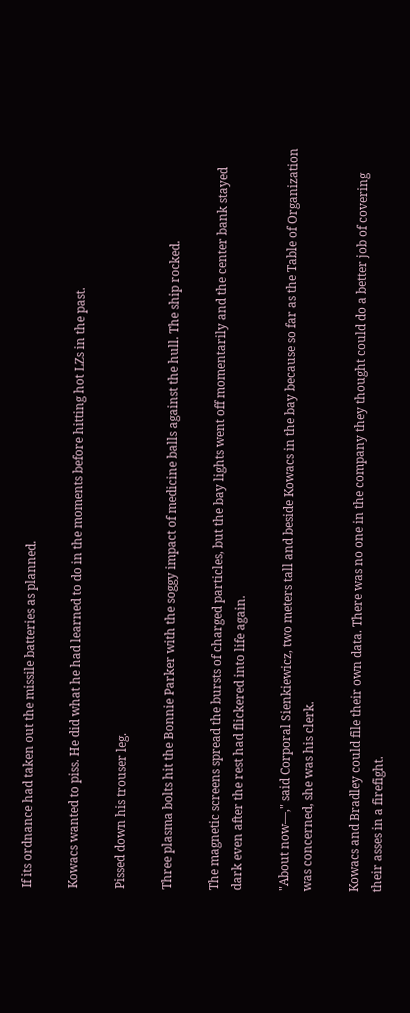If its ordnance had taken out the missile batteries as planned.

Kowacs wanted to piss. He did what he had learned to do in the moments before hitting hot LZs in the past.

Pissed down his trouser leg.

Three plasma bolts hit the Bonnie Parker with the soggy impact of medicine balls against the hull. The ship rocked.

The magnetic screens spread the bursts of charged particles, but the bay lights went off momentarily and the center bank stayed dark even after the rest had flickered into life again.

"About now—," said Corporal Sienkiewicz, two meters tall and beside Kowacs in the bay because so far as the Table of Organization was concerned, she was his clerk.

Kowacs and Bradley could file their own data. There was no one in the company they thought could do a better job of covering their asses in a firefight.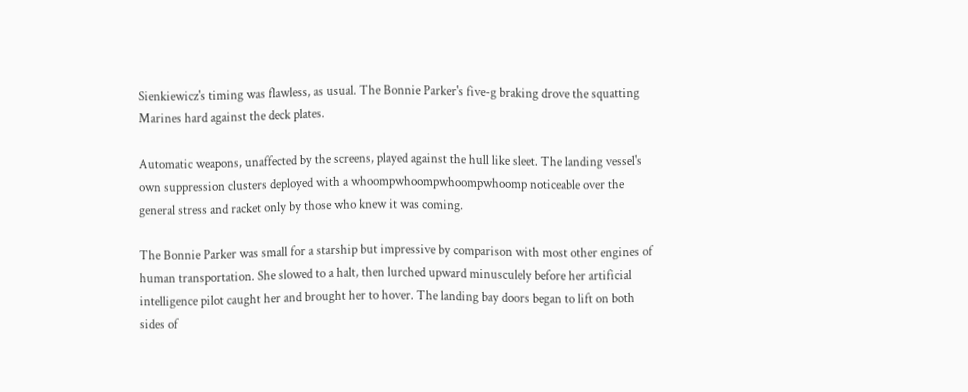Sienkiewicz's timing was flawless, as usual. The Bonnie Parker's five-g braking drove the squatting Marines hard against the deck plates.

Automatic weapons, unaffected by the screens, played against the hull like sleet. The landing vessel's own suppression clusters deployed with a whoompwhoompwhoompwhoomp noticeable over the general stress and racket only by those who knew it was coming.

The Bonnie Parker was small for a starship but impressive by comparison with most other engines of human transportation. She slowed to a halt, then lurched upward minusculely before her artificial intelligence pilot caught her and brought her to hover. The landing bay doors began to lift on both sides of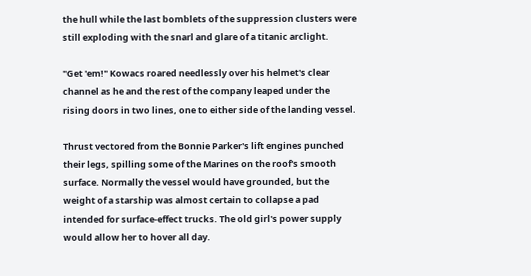the hull while the last bomblets of the suppression clusters were still exploding with the snarl and glare of a titanic arclight.

"Get 'em!" Kowacs roared needlessly over his helmet's clear channel as he and the rest of the company leaped under the rising doors in two lines, one to either side of the landing vessel.

Thrust vectored from the Bonnie Parker's lift engines punched their legs, spilling some of the Marines on the roof's smooth surface. Normally the vessel would have grounded, but the weight of a starship was almost certain to collapse a pad intended for surface-effect trucks. The old girl's power supply would allow her to hover all day.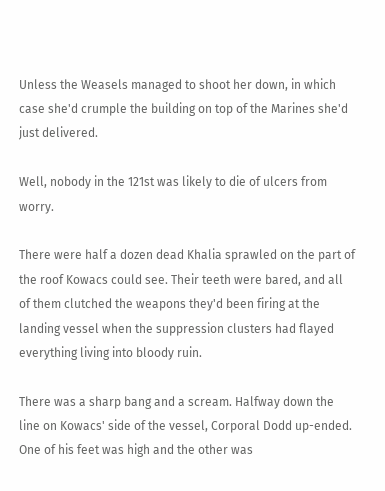Unless the Weasels managed to shoot her down, in which case she'd crumple the building on top of the Marines she'd just delivered.

Well, nobody in the 121st was likely to die of ulcers from worry.

There were half a dozen dead Khalia sprawled on the part of the roof Kowacs could see. Their teeth were bared, and all of them clutched the weapons they'd been firing at the landing vessel when the suppression clusters had flayed everything living into bloody ruin.

There was a sharp bang and a scream. Halfway down the line on Kowacs' side of the vessel, Corporal Dodd up-ended. One of his feet was high and the other was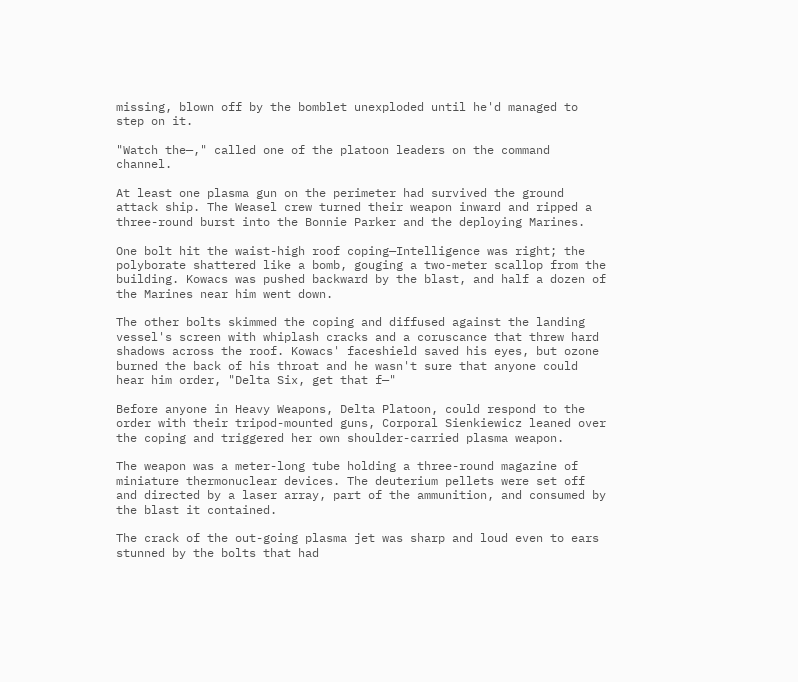missing, blown off by the bomblet unexploded until he'd managed to step on it.

"Watch the—," called one of the platoon leaders on the command channel.

At least one plasma gun on the perimeter had survived the ground attack ship. The Weasel crew turned their weapon inward and ripped a three-round burst into the Bonnie Parker and the deploying Marines.

One bolt hit the waist-high roof coping—Intelligence was right; the polyborate shattered like a bomb, gouging a two-meter scallop from the building. Kowacs was pushed backward by the blast, and half a dozen of the Marines near him went down.

The other bolts skimmed the coping and diffused against the landing vessel's screen with whiplash cracks and a coruscance that threw hard shadows across the roof. Kowacs' faceshield saved his eyes, but ozone burned the back of his throat and he wasn't sure that anyone could hear him order, "Delta Six, get that f—"

Before anyone in Heavy Weapons, Delta Platoon, could respond to the order with their tripod-mounted guns, Corporal Sienkiewicz leaned over the coping and triggered her own shoulder-carried plasma weapon.

The weapon was a meter-long tube holding a three-round magazine of miniature thermonuclear devices. The deuterium pellets were set off and directed by a laser array, part of the ammunition, and consumed by the blast it contained.

The crack of the out-going plasma jet was sharp and loud even to ears stunned by the bolts that had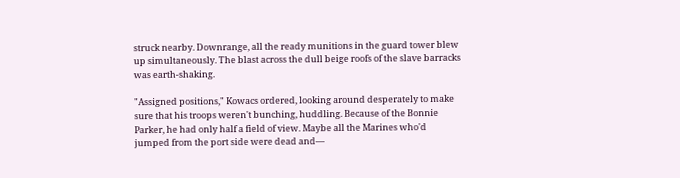struck nearby. Downrange, all the ready munitions in the guard tower blew up simultaneously. The blast across the dull beige roofs of the slave barracks was earth-shaking.

"Assigned positions," Kowacs ordered, looking around desperately to make sure that his troops weren't bunching, huddling. Because of the Bonnie Parker, he had only half a field of view. Maybe all the Marines who'd jumped from the port side were dead and—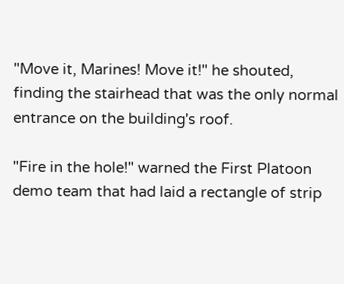"Move it, Marines! Move it!" he shouted, finding the stairhead that was the only normal entrance on the building's roof.

"Fire in the hole!" warned the First Platoon demo team that had laid a rectangle of strip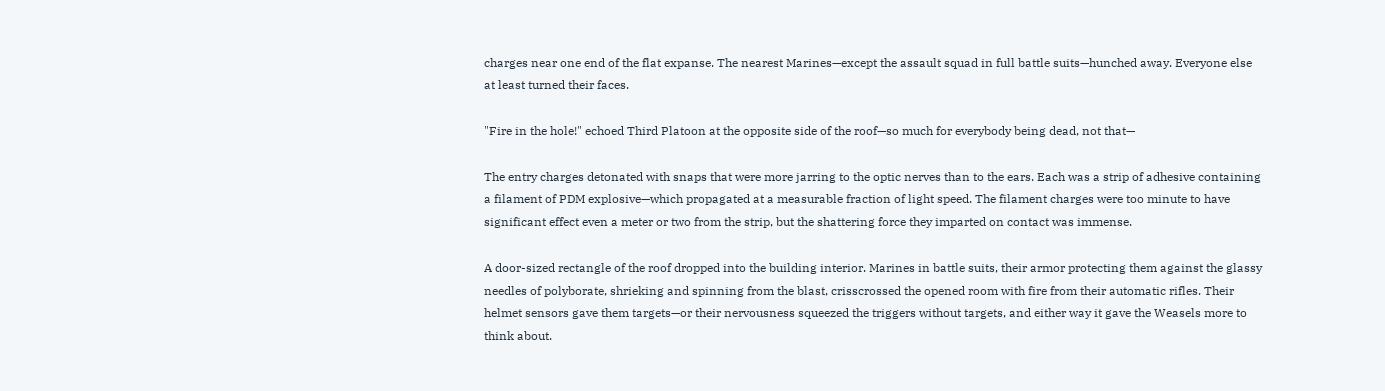charges near one end of the flat expanse. The nearest Marines—except the assault squad in full battle suits—hunched away. Everyone else at least turned their faces.

"Fire in the hole!" echoed Third Platoon at the opposite side of the roof—so much for everybody being dead, not that—

The entry charges detonated with snaps that were more jarring to the optic nerves than to the ears. Each was a strip of adhesive containing a filament of PDM explosive—which propagated at a measurable fraction of light speed. The filament charges were too minute to have significant effect even a meter or two from the strip, but the shattering force they imparted on contact was immense.

A door-sized rectangle of the roof dropped into the building interior. Marines in battle suits, their armor protecting them against the glassy needles of polyborate, shrieking and spinning from the blast, crisscrossed the opened room with fire from their automatic rifles. Their helmet sensors gave them targets—or their nervousness squeezed the triggers without targets, and either way it gave the Weasels more to think about.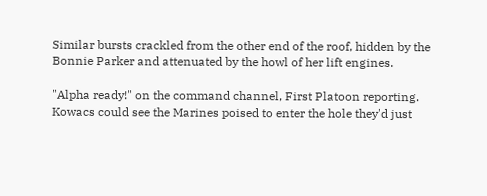Similar bursts crackled from the other end of the roof, hidden by the Bonnie Parker and attenuated by the howl of her lift engines.

"Alpha ready!" on the command channel, First Platoon reporting. Kowacs could see the Marines poised to enter the hole they'd just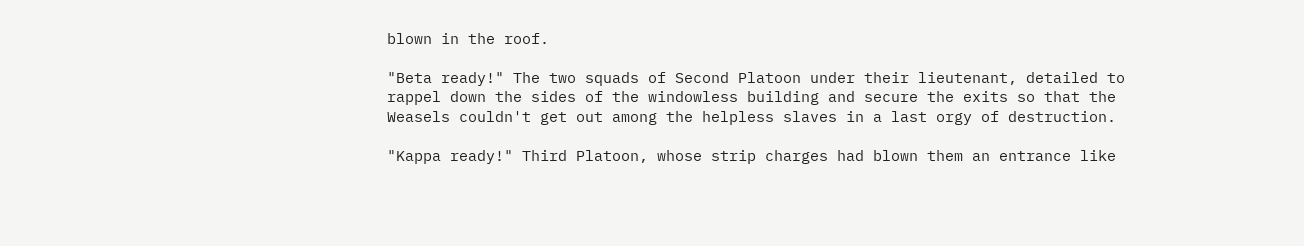blown in the roof.

"Beta ready!" The two squads of Second Platoon under their lieutenant, detailed to rappel down the sides of the windowless building and secure the exits so that the Weasels couldn't get out among the helpless slaves in a last orgy of destruction.

"Kappa ready!" Third Platoon, whose strip charges had blown them an entrance like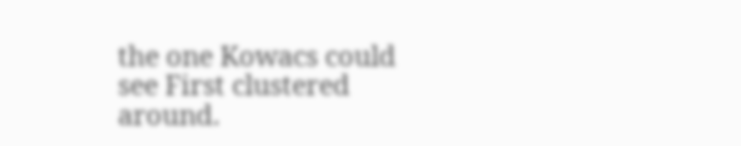the one Kowacs could see First clustered around.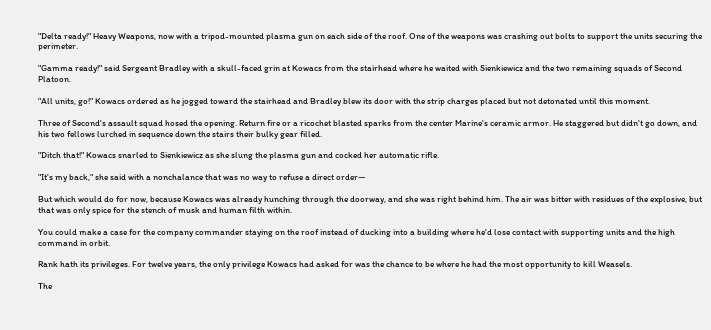"Delta ready!" Heavy Weapons, now with a tripod-mounted plasma gun on each side of the roof. One of the weapons was crashing out bolts to support the units securing the perimeter.

"Gamma ready!" said Sergeant Bradley with a skull-faced grin at Kowacs from the stairhead where he waited with Sienkiewicz and the two remaining squads of Second Platoon.

"All units, go!" Kowacs ordered as he jogged toward the stairhead and Bradley blew its door with the strip charges placed but not detonated until this moment.

Three of Second's assault squad hosed the opening. Return fire or a ricochet blasted sparks from the center Marine's ceramic armor. He staggered but didn't go down, and his two fellows lurched in sequence down the stairs their bulky gear filled.

"Ditch that!" Kowacs snarled to Sienkiewicz as she slung the plasma gun and cocked her automatic rifle.

"It's my back," she said with a nonchalance that was no way to refuse a direct order—

But which would do for now, because Kowacs was already hunching through the doorway, and she was right behind him. The air was bitter with residues of the explosive, but that was only spice for the stench of musk and human filth within.

You could make a case for the company commander staying on the roof instead of ducking into a building where he'd lose contact with supporting units and the high command in orbit.

Rank hath its privileges. For twelve years, the only privilege Kowacs had asked for was the chance to be where he had the most opportunity to kill Weasels.

The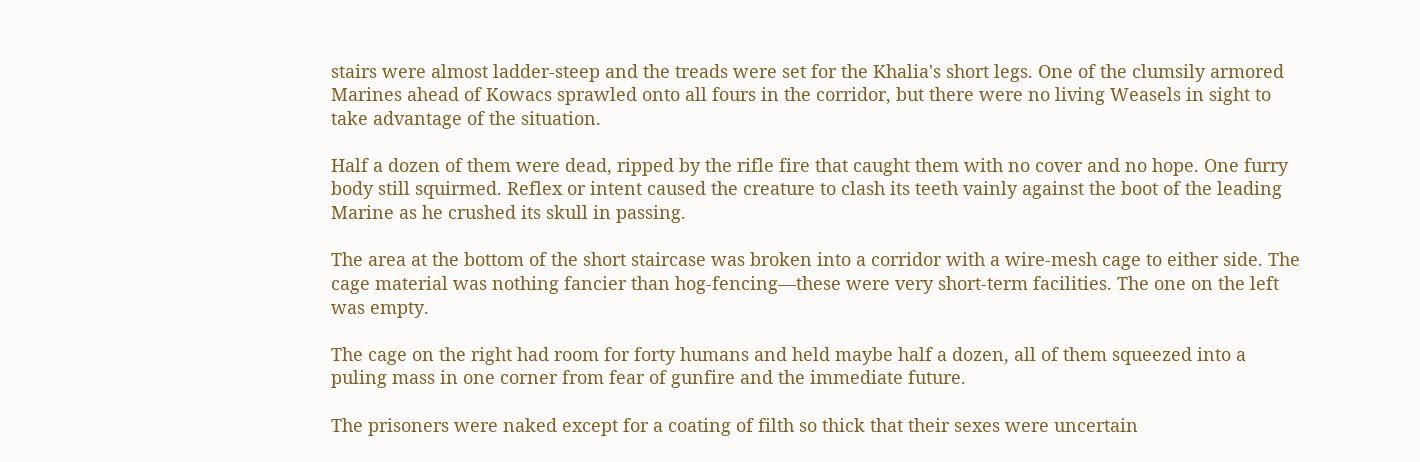stairs were almost ladder-steep and the treads were set for the Khalia's short legs. One of the clumsily armored Marines ahead of Kowacs sprawled onto all fours in the corridor, but there were no living Weasels in sight to take advantage of the situation.

Half a dozen of them were dead, ripped by the rifle fire that caught them with no cover and no hope. One furry body still squirmed. Reflex or intent caused the creature to clash its teeth vainly against the boot of the leading Marine as he crushed its skull in passing.

The area at the bottom of the short staircase was broken into a corridor with a wire-mesh cage to either side. The cage material was nothing fancier than hog-fencing—these were very short-term facilities. The one on the left was empty.

The cage on the right had room for forty humans and held maybe half a dozen, all of them squeezed into a puling mass in one corner from fear of gunfire and the immediate future.

The prisoners were naked except for a coating of filth so thick that their sexes were uncertain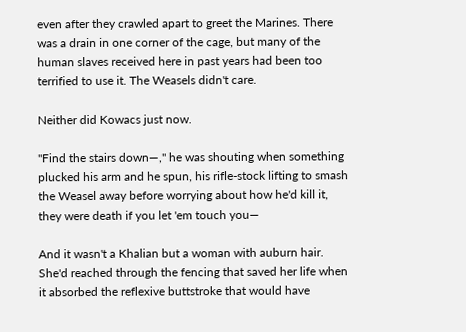even after they crawled apart to greet the Marines. There was a drain in one corner of the cage, but many of the human slaves received here in past years had been too terrified to use it. The Weasels didn't care.

Neither did Kowacs just now.

"Find the stairs down—," he was shouting when something plucked his arm and he spun, his rifle-stock lifting to smash the Weasel away before worrying about how he'd kill it, they were death if you let 'em touch you—

And it wasn't a Khalian but a woman with auburn hair. She'd reached through the fencing that saved her life when it absorbed the reflexive buttstroke that would have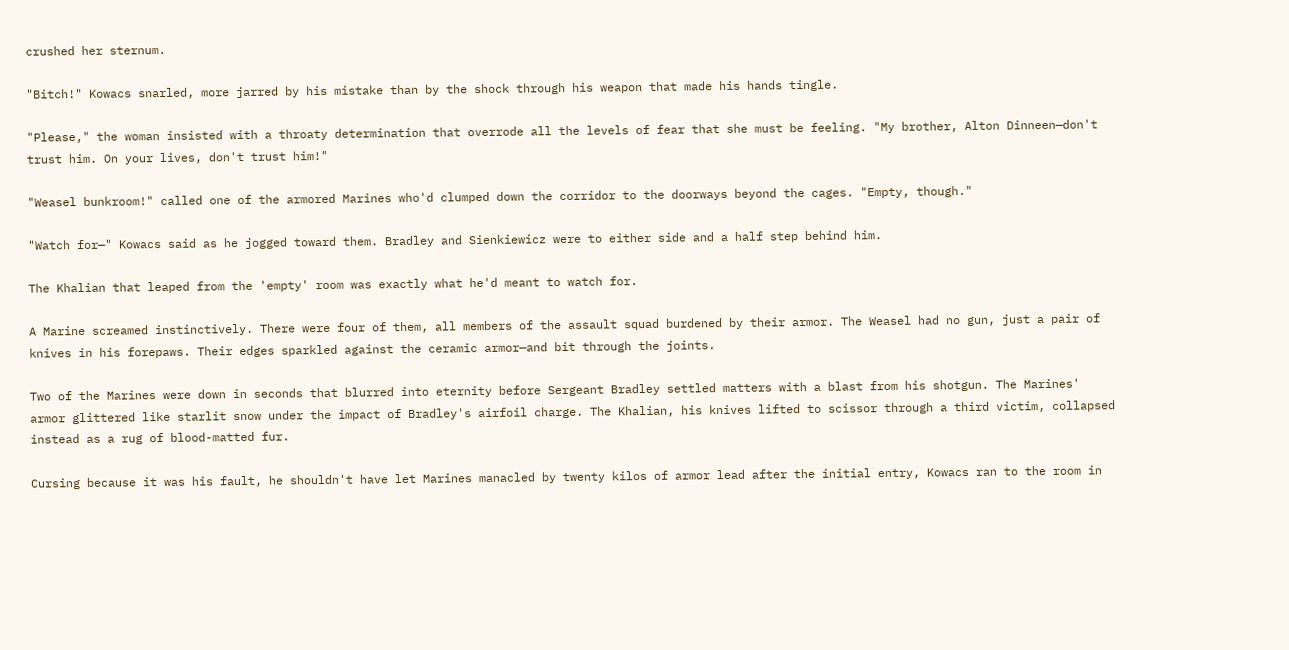crushed her sternum.

"Bitch!" Kowacs snarled, more jarred by his mistake than by the shock through his weapon that made his hands tingle.

"Please," the woman insisted with a throaty determination that overrode all the levels of fear that she must be feeling. "My brother, Alton Dinneen—don't trust him. On your lives, don't trust him!"

"Weasel bunkroom!" called one of the armored Marines who'd clumped down the corridor to the doorways beyond the cages. "Empty, though."

"Watch for—" Kowacs said as he jogged toward them. Bradley and Sienkiewicz were to either side and a half step behind him.

The Khalian that leaped from the 'empty' room was exactly what he'd meant to watch for.

A Marine screamed instinctively. There were four of them, all members of the assault squad burdened by their armor. The Weasel had no gun, just a pair of knives in his forepaws. Their edges sparkled against the ceramic armor—and bit through the joints.

Two of the Marines were down in seconds that blurred into eternity before Sergeant Bradley settled matters with a blast from his shotgun. The Marines' armor glittered like starlit snow under the impact of Bradley's airfoil charge. The Khalian, his knives lifted to scissor through a third victim, collapsed instead as a rug of blood-matted fur.

Cursing because it was his fault, he shouldn't have let Marines manacled by twenty kilos of armor lead after the initial entry, Kowacs ran to the room in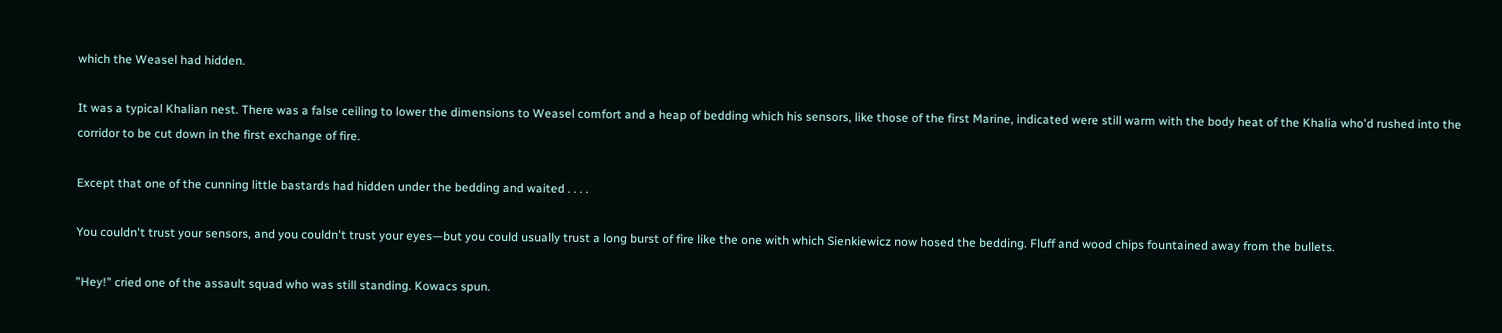which the Weasel had hidden.

It was a typical Khalian nest. There was a false ceiling to lower the dimensions to Weasel comfort and a heap of bedding which his sensors, like those of the first Marine, indicated were still warm with the body heat of the Khalia who'd rushed into the corridor to be cut down in the first exchange of fire.

Except that one of the cunning little bastards had hidden under the bedding and waited . . . .

You couldn't trust your sensors, and you couldn't trust your eyes—but you could usually trust a long burst of fire like the one with which Sienkiewicz now hosed the bedding. Fluff and wood chips fountained away from the bullets.

"Hey!" cried one of the assault squad who was still standing. Kowacs spun.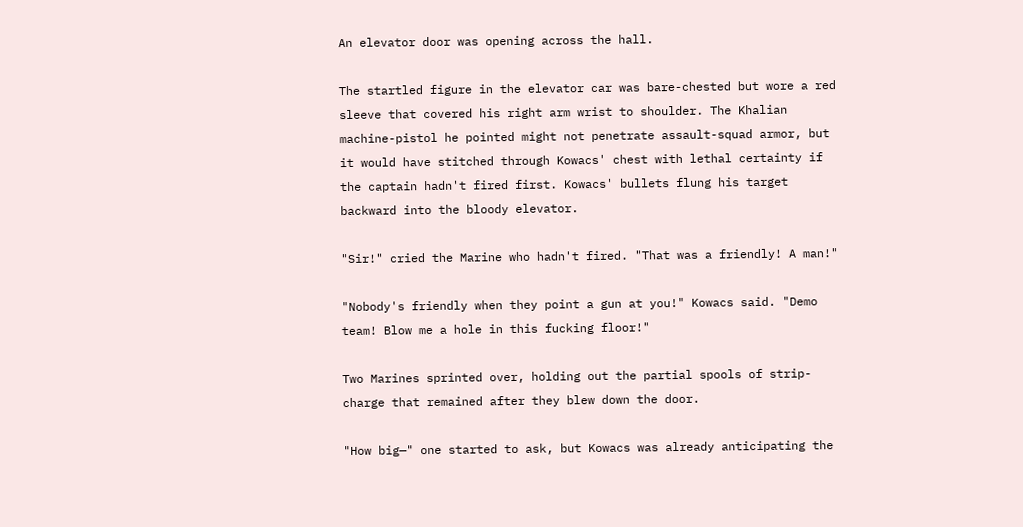An elevator door was opening across the hall.

The startled figure in the elevator car was bare-chested but wore a red sleeve that covered his right arm wrist to shoulder. The Khalian machine-pistol he pointed might not penetrate assault-squad armor, but it would have stitched through Kowacs' chest with lethal certainty if the captain hadn't fired first. Kowacs' bullets flung his target backward into the bloody elevator.

"Sir!" cried the Marine who hadn't fired. "That was a friendly! A man!"

"Nobody's friendly when they point a gun at you!" Kowacs said. "Demo team! Blow me a hole in this fucking floor!"

Two Marines sprinted over, holding out the partial spools of strip-charge that remained after they blew down the door.

"How big—" one started to ask, but Kowacs was already anticipating the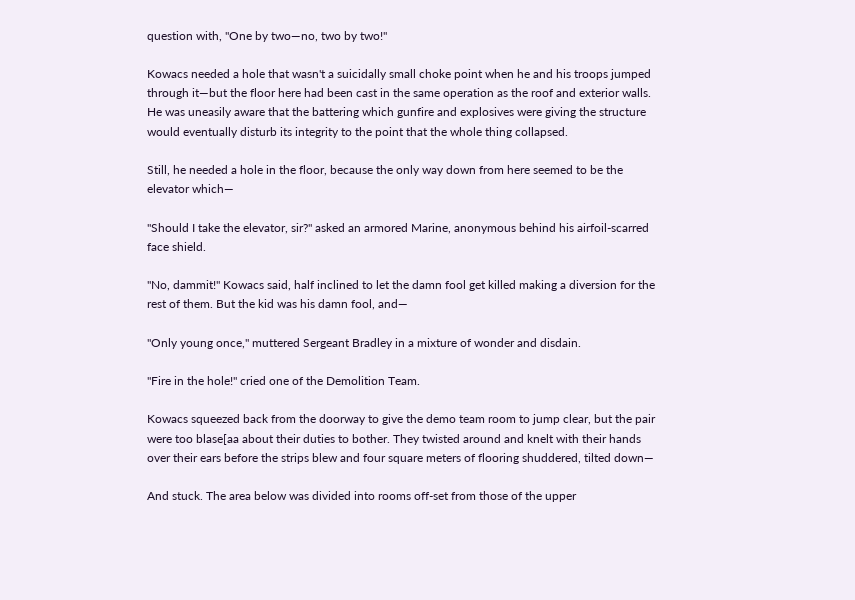question with, "One by two—no, two by two!"

Kowacs needed a hole that wasn't a suicidally small choke point when he and his troops jumped through it—but the floor here had been cast in the same operation as the roof and exterior walls. He was uneasily aware that the battering which gunfire and explosives were giving the structure would eventually disturb its integrity to the point that the whole thing collapsed.

Still, he needed a hole in the floor, because the only way down from here seemed to be the elevator which—

"Should I take the elevator, sir?" asked an armored Marine, anonymous behind his airfoil-scarred face shield.

"No, dammit!" Kowacs said, half inclined to let the damn fool get killed making a diversion for the rest of them. But the kid was his damn fool, and—

"Only young once," muttered Sergeant Bradley in a mixture of wonder and disdain.

"Fire in the hole!" cried one of the Demolition Team.

Kowacs squeezed back from the doorway to give the demo team room to jump clear, but the pair were too blase[aa about their duties to bother. They twisted around and knelt with their hands over their ears before the strips blew and four square meters of flooring shuddered, tilted down—

And stuck. The area below was divided into rooms off-set from those of the upper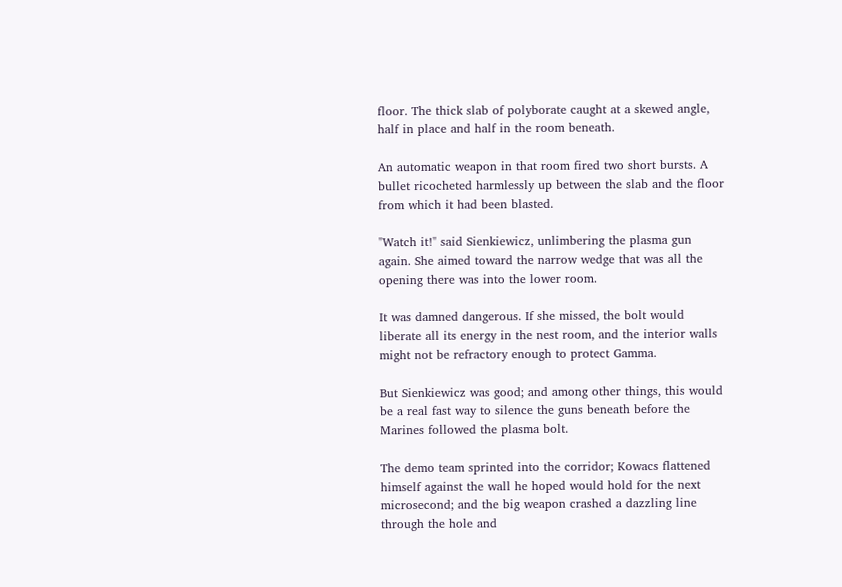floor. The thick slab of polyborate caught at a skewed angle, half in place and half in the room beneath.

An automatic weapon in that room fired two short bursts. A bullet ricocheted harmlessly up between the slab and the floor from which it had been blasted.

"Watch it!" said Sienkiewicz, unlimbering the plasma gun again. She aimed toward the narrow wedge that was all the opening there was into the lower room.

It was damned dangerous. If she missed, the bolt would liberate all its energy in the nest room, and the interior walls might not be refractory enough to protect Gamma.

But Sienkiewicz was good; and among other things, this would be a real fast way to silence the guns beneath before the Marines followed the plasma bolt.

The demo team sprinted into the corridor; Kowacs flattened himself against the wall he hoped would hold for the next microsecond; and the big weapon crashed a dazzling line through the hole and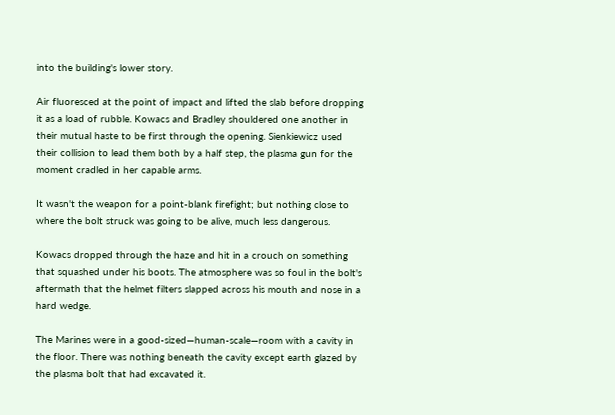into the building's lower story.

Air fluoresced at the point of impact and lifted the slab before dropping it as a load of rubble. Kowacs and Bradley shouldered one another in their mutual haste to be first through the opening. Sienkiewicz used their collision to lead them both by a half step, the plasma gun for the moment cradled in her capable arms.

It wasn't the weapon for a point-blank firefight; but nothing close to where the bolt struck was going to be alive, much less dangerous.

Kowacs dropped through the haze and hit in a crouch on something that squashed under his boots. The atmosphere was so foul in the bolt's aftermath that the helmet filters slapped across his mouth and nose in a hard wedge.

The Marines were in a good-sized—human-scale—room with a cavity in the floor. There was nothing beneath the cavity except earth glazed by the plasma bolt that had excavated it.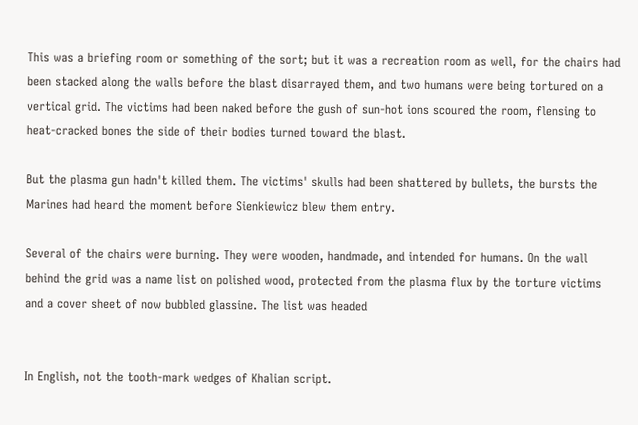This was a briefing room or something of the sort; but it was a recreation room as well, for the chairs had been stacked along the walls before the blast disarrayed them, and two humans were being tortured on a vertical grid. The victims had been naked before the gush of sun-hot ions scoured the room, flensing to heat-cracked bones the side of their bodies turned toward the blast.

But the plasma gun hadn't killed them. The victims' skulls had been shattered by bullets, the bursts the Marines had heard the moment before Sienkiewicz blew them entry.

Several of the chairs were burning. They were wooden, handmade, and intended for humans. On the wall behind the grid was a name list on polished wood, protected from the plasma flux by the torture victims and a cover sheet of now bubbled glassine. The list was headed


In English, not the tooth-mark wedges of Khalian script.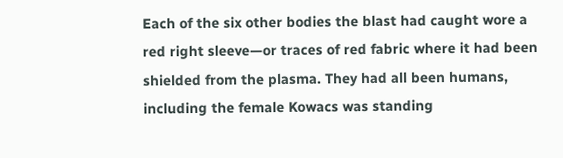Each of the six other bodies the blast had caught wore a red right sleeve—or traces of red fabric where it had been shielded from the plasma. They had all been humans, including the female Kowacs was standing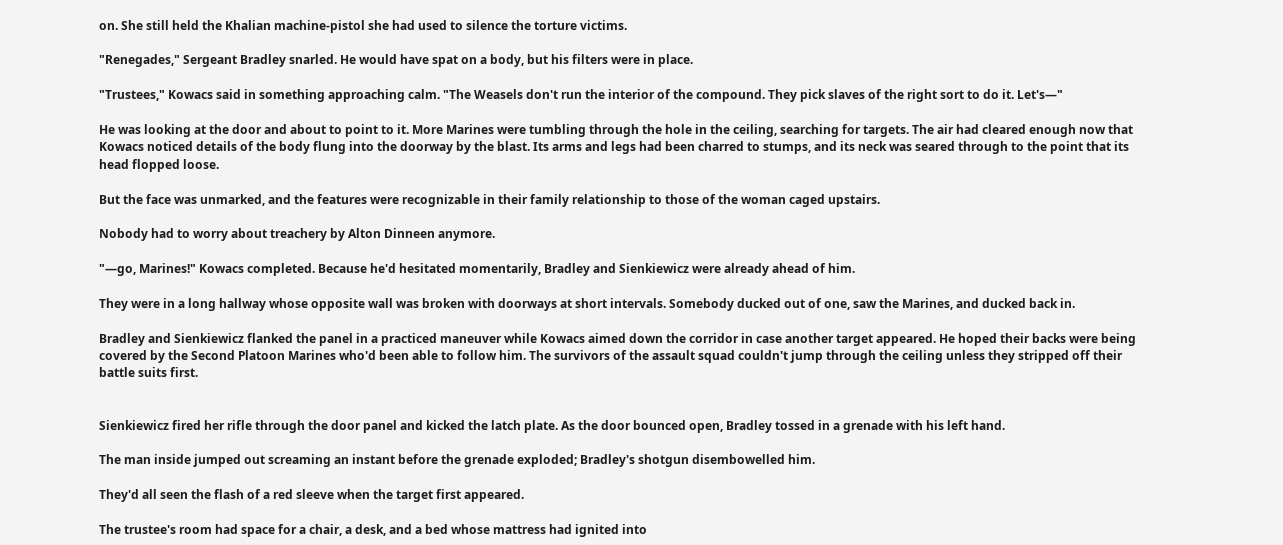on. She still held the Khalian machine-pistol she had used to silence the torture victims.

"Renegades," Sergeant Bradley snarled. He would have spat on a body, but his filters were in place.

"Trustees," Kowacs said in something approaching calm. "The Weasels don't run the interior of the compound. They pick slaves of the right sort to do it. Let's—"

He was looking at the door and about to point to it. More Marines were tumbling through the hole in the ceiling, searching for targets. The air had cleared enough now that Kowacs noticed details of the body flung into the doorway by the blast. Its arms and legs had been charred to stumps, and its neck was seared through to the point that its head flopped loose.

But the face was unmarked, and the features were recognizable in their family relationship to those of the woman caged upstairs.

Nobody had to worry about treachery by Alton Dinneen anymore.

"—go, Marines!" Kowacs completed. Because he'd hesitated momentarily, Bradley and Sienkiewicz were already ahead of him.

They were in a long hallway whose opposite wall was broken with doorways at short intervals. Somebody ducked out of one, saw the Marines, and ducked back in.

Bradley and Sienkiewicz flanked the panel in a practiced maneuver while Kowacs aimed down the corridor in case another target appeared. He hoped their backs were being covered by the Second Platoon Marines who'd been able to follow him. The survivors of the assault squad couldn't jump through the ceiling unless they stripped off their battle suits first.


Sienkiewicz fired her rifle through the door panel and kicked the latch plate. As the door bounced open, Bradley tossed in a grenade with his left hand.

The man inside jumped out screaming an instant before the grenade exploded; Bradley's shotgun disembowelled him.

They'd all seen the flash of a red sleeve when the target first appeared.

The trustee's room had space for a chair, a desk, and a bed whose mattress had ignited into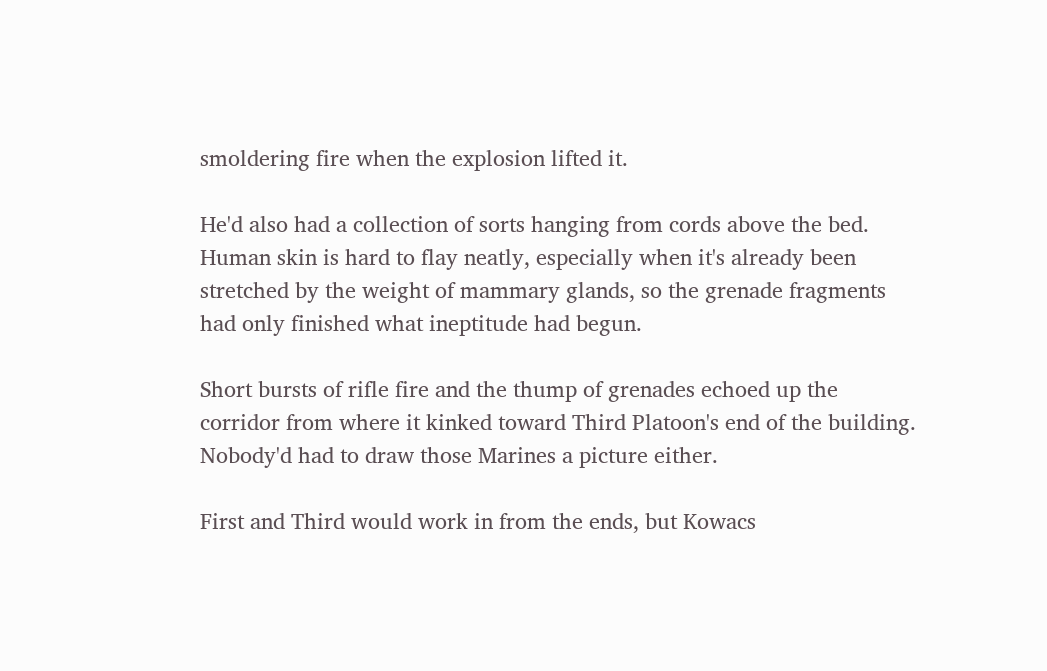smoldering fire when the explosion lifted it.

He'd also had a collection of sorts hanging from cords above the bed. Human skin is hard to flay neatly, especially when it's already been stretched by the weight of mammary glands, so the grenade fragments had only finished what ineptitude had begun.

Short bursts of rifle fire and the thump of grenades echoed up the corridor from where it kinked toward Third Platoon's end of the building. Nobody'd had to draw those Marines a picture either.

First and Third would work in from the ends, but Kowacs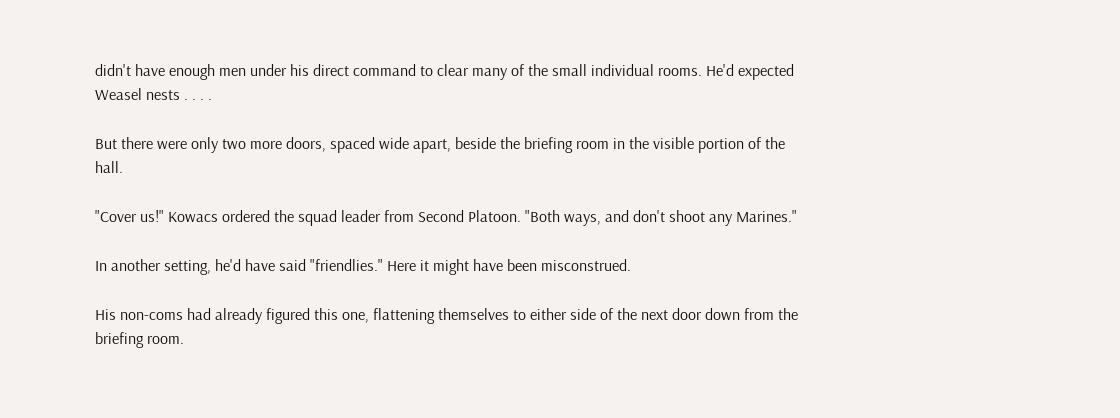didn't have enough men under his direct command to clear many of the small individual rooms. He'd expected Weasel nests . . . .

But there were only two more doors, spaced wide apart, beside the briefing room in the visible portion of the hall.

"Cover us!" Kowacs ordered the squad leader from Second Platoon. "Both ways, and don't shoot any Marines."

In another setting, he'd have said "friendlies." Here it might have been misconstrued.

His non-coms had already figured this one, flattening themselves to either side of the next door down from the briefing room.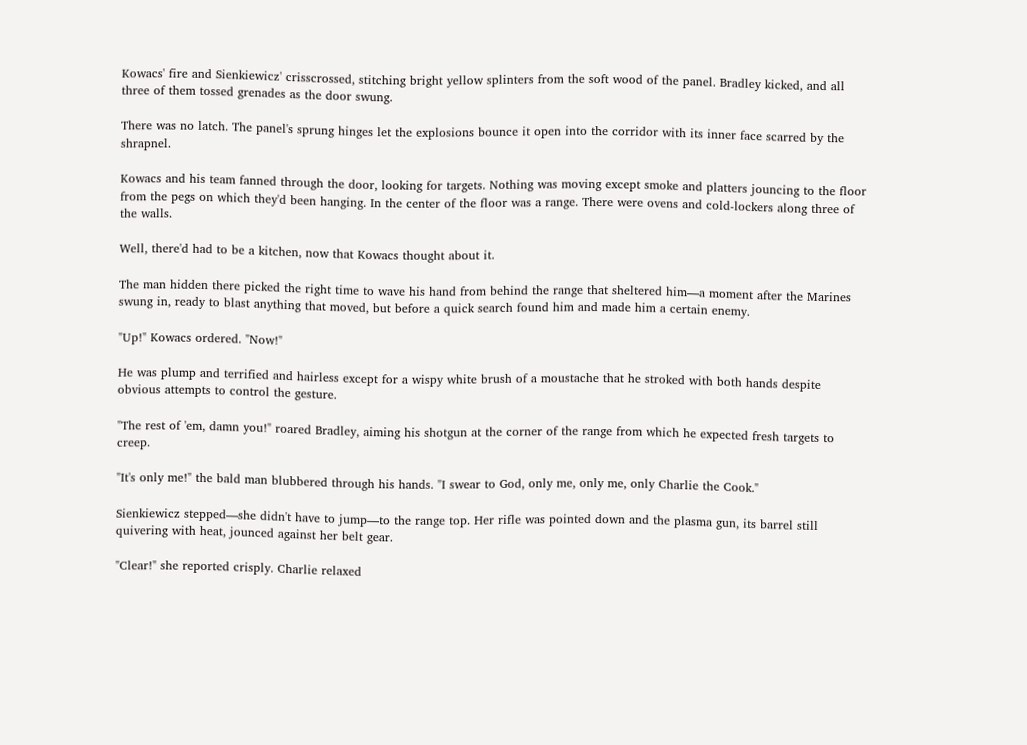Kowacs' fire and Sienkiewicz' crisscrossed, stitching bright yellow splinters from the soft wood of the panel. Bradley kicked, and all three of them tossed grenades as the door swung.

There was no latch. The panel's sprung hinges let the explosions bounce it open into the corridor with its inner face scarred by the shrapnel.

Kowacs and his team fanned through the door, looking for targets. Nothing was moving except smoke and platters jouncing to the floor from the pegs on which they'd been hanging. In the center of the floor was a range. There were ovens and cold-lockers along three of the walls.

Well, there'd had to be a kitchen, now that Kowacs thought about it.

The man hidden there picked the right time to wave his hand from behind the range that sheltered him—a moment after the Marines swung in, ready to blast anything that moved, but before a quick search found him and made him a certain enemy.

"Up!" Kowacs ordered. "Now!"

He was plump and terrified and hairless except for a wispy white brush of a moustache that he stroked with both hands despite obvious attempts to control the gesture.

"The rest of 'em, damn you!" roared Bradley, aiming his shotgun at the corner of the range from which he expected fresh targets to creep.

"It's only me!" the bald man blubbered through his hands. "I swear to God, only me, only me, only Charlie the Cook."

Sienkiewicz stepped—she didn't have to jump—to the range top. Her rifle was pointed down and the plasma gun, its barrel still quivering with heat, jounced against her belt gear.

"Clear!" she reported crisply. Charlie relaxed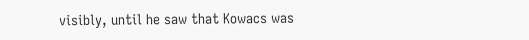visibly, until he saw that Kowacs was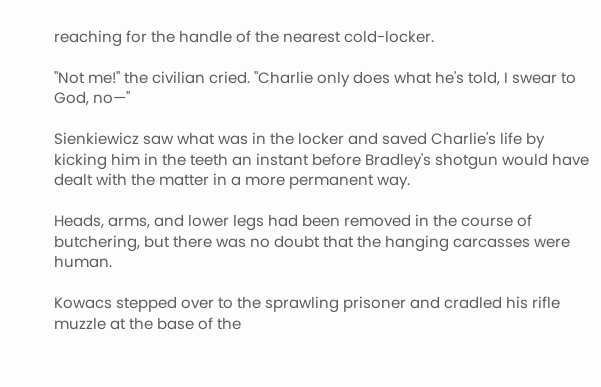reaching for the handle of the nearest cold-locker.

"Not me!" the civilian cried. "Charlie only does what he's told, I swear to God, no—"

Sienkiewicz saw what was in the locker and saved Charlie's life by kicking him in the teeth an instant before Bradley's shotgun would have dealt with the matter in a more permanent way.

Heads, arms, and lower legs had been removed in the course of butchering, but there was no doubt that the hanging carcasses were human.

Kowacs stepped over to the sprawling prisoner and cradled his rifle muzzle at the base of the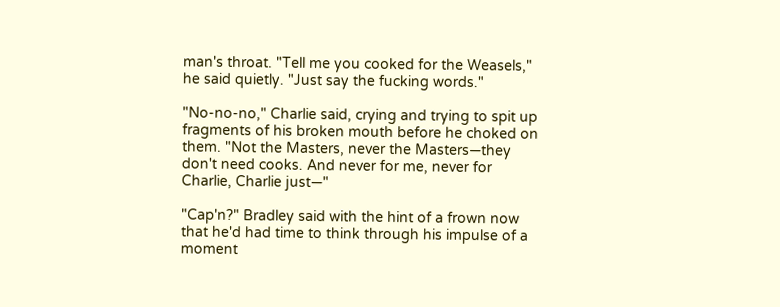man's throat. "Tell me you cooked for the Weasels," he said quietly. "Just say the fucking words."

"No-no-no," Charlie said, crying and trying to spit up fragments of his broken mouth before he choked on them. "Not the Masters, never the Masters—they don't need cooks. And never for me, never for Charlie, Charlie just—"

"Cap'n?" Bradley said with the hint of a frown now that he'd had time to think through his impulse of a moment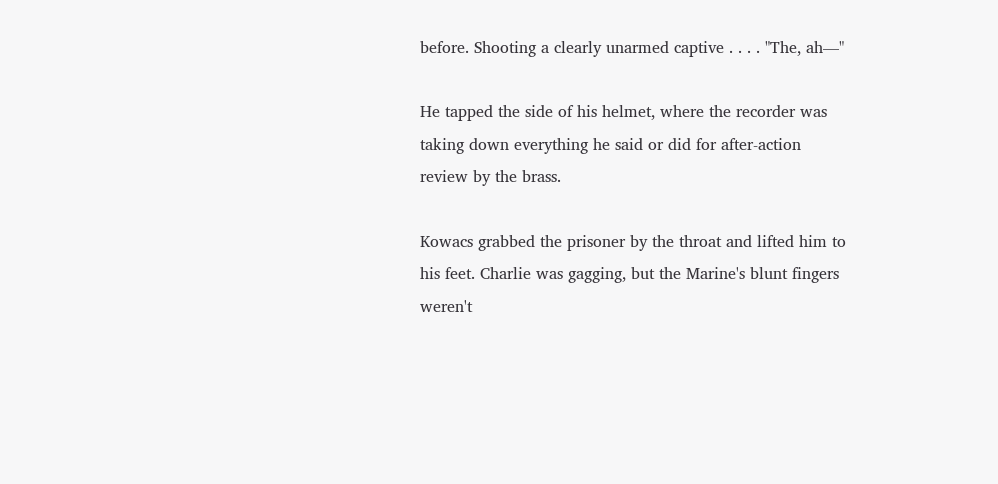before. Shooting a clearly unarmed captive . . . . "The, ah—"

He tapped the side of his helmet, where the recorder was taking down everything he said or did for after-action review by the brass.

Kowacs grabbed the prisoner by the throat and lifted him to his feet. Charlie was gagging, but the Marine's blunt fingers weren't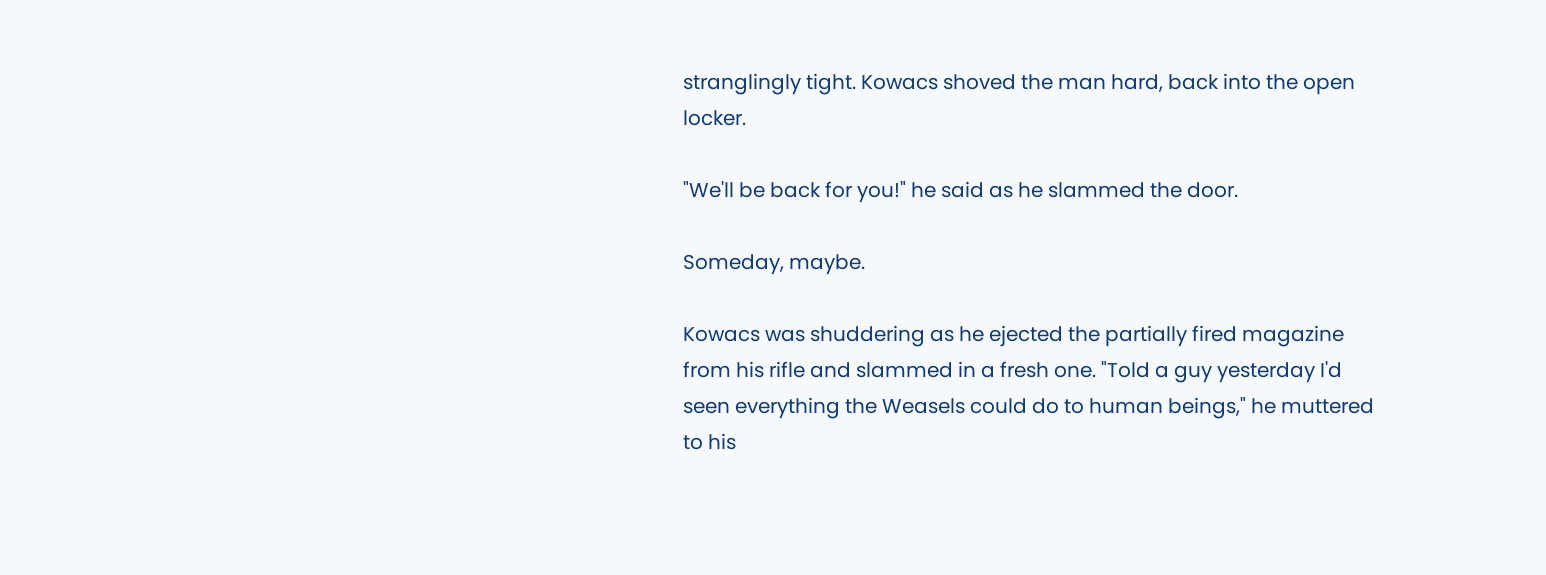stranglingly tight. Kowacs shoved the man hard, back into the open locker.

"We'll be back for you!" he said as he slammed the door.

Someday, maybe.

Kowacs was shuddering as he ejected the partially fired magazine from his rifle and slammed in a fresh one. "Told a guy yesterday I'd seen everything the Weasels could do to human beings," he muttered to his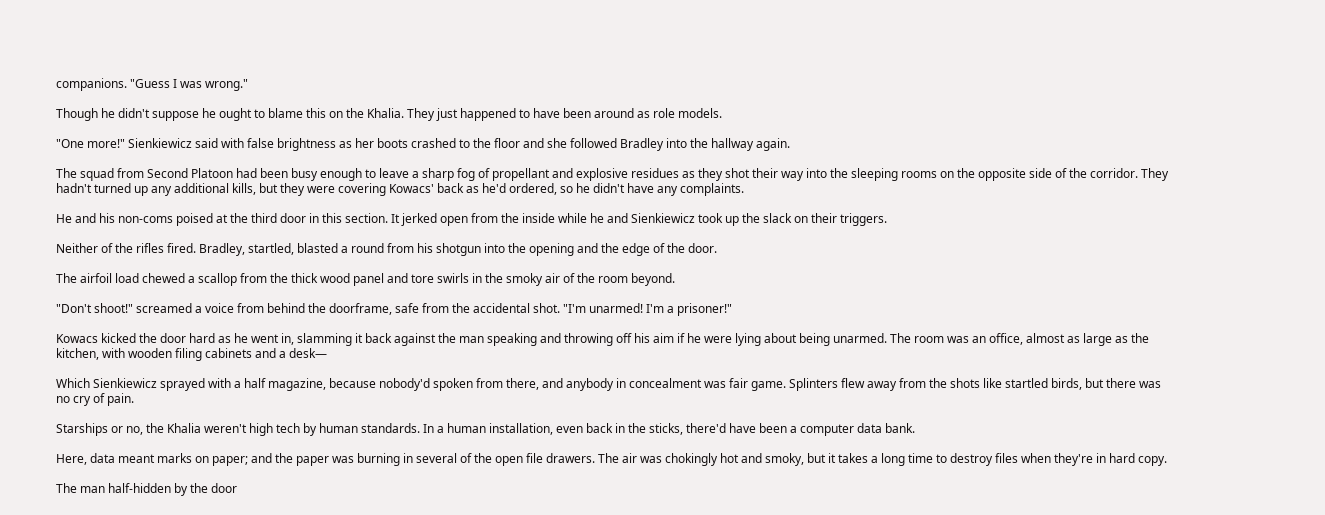companions. "Guess I was wrong."

Though he didn't suppose he ought to blame this on the Khalia. They just happened to have been around as role models.

"One more!" Sienkiewicz said with false brightness as her boots crashed to the floor and she followed Bradley into the hallway again.

The squad from Second Platoon had been busy enough to leave a sharp fog of propellant and explosive residues as they shot their way into the sleeping rooms on the opposite side of the corridor. They hadn't turned up any additional kills, but they were covering Kowacs' back as he'd ordered, so he didn't have any complaints.

He and his non-coms poised at the third door in this section. It jerked open from the inside while he and Sienkiewicz took up the slack on their triggers.

Neither of the rifles fired. Bradley, startled, blasted a round from his shotgun into the opening and the edge of the door.

The airfoil load chewed a scallop from the thick wood panel and tore swirls in the smoky air of the room beyond.

"Don't shoot!" screamed a voice from behind the doorframe, safe from the accidental shot. "I'm unarmed! I'm a prisoner!"

Kowacs kicked the door hard as he went in, slamming it back against the man speaking and throwing off his aim if he were lying about being unarmed. The room was an office, almost as large as the kitchen, with wooden filing cabinets and a desk—

Which Sienkiewicz sprayed with a half magazine, because nobody'd spoken from there, and anybody in concealment was fair game. Splinters flew away from the shots like startled birds, but there was no cry of pain.

Starships or no, the Khalia weren't high tech by human standards. In a human installation, even back in the sticks, there'd have been a computer data bank.

Here, data meant marks on paper; and the paper was burning in several of the open file drawers. The air was chokingly hot and smoky, but it takes a long time to destroy files when they're in hard copy.

The man half-hidden by the door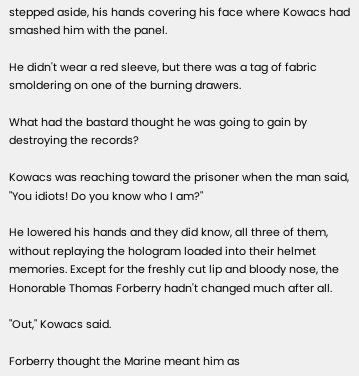stepped aside, his hands covering his face where Kowacs had smashed him with the panel.

He didn't wear a red sleeve, but there was a tag of fabric smoldering on one of the burning drawers.

What had the bastard thought he was going to gain by destroying the records?

Kowacs was reaching toward the prisoner when the man said, "You idiots! Do you know who I am?"

He lowered his hands and they did know, all three of them, without replaying the hologram loaded into their helmet memories. Except for the freshly cut lip and bloody nose, the Honorable Thomas Forberry hadn't changed much after all.

"Out," Kowacs said.

Forberry thought the Marine meant him as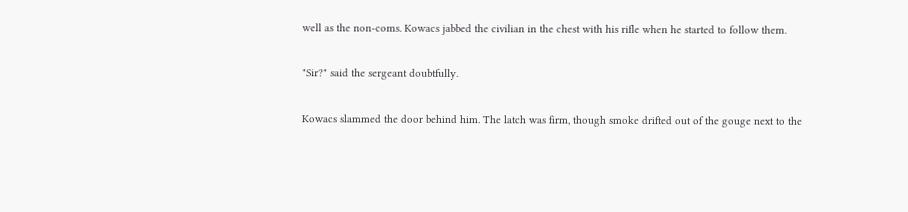well as the non-coms. Kowacs jabbed the civilian in the chest with his rifle when he started to follow them.

"Sir?" said the sergeant doubtfully.

Kowacs slammed the door behind him. The latch was firm, though smoke drifted out of the gouge next to the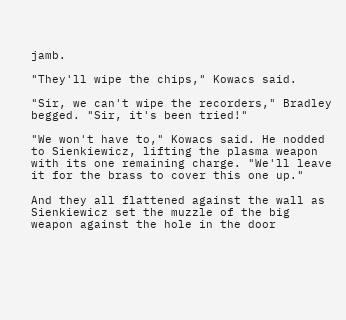jamb.

"They'll wipe the chips," Kowacs said.

"Sir, we can't wipe the recorders," Bradley begged. "Sir, it's been tried!"

"We won't have to," Kowacs said. He nodded to Sienkiewicz, lifting the plasma weapon with its one remaining charge. "We'll leave it for the brass to cover this one up."

And they all flattened against the wall as Sienkiewicz set the muzzle of the big weapon against the hole in the door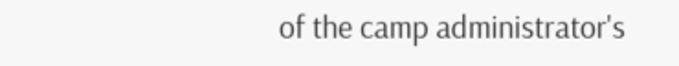of the camp administrator's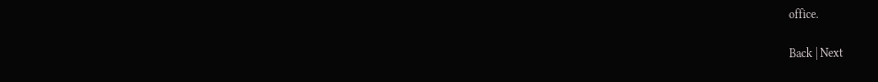office.

Back | Next